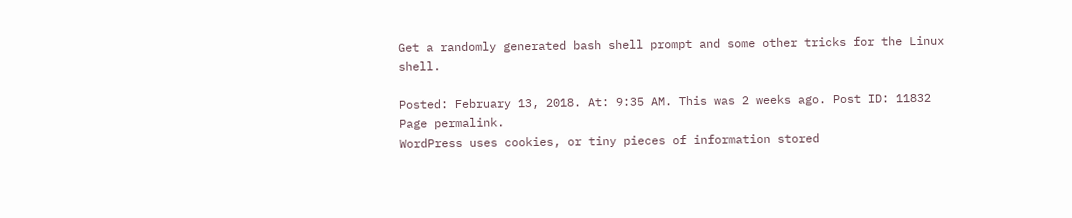Get a randomly generated bash shell prompt and some other tricks for the Linux shell.

Posted: February 13, 2018. At: 9:35 AM. This was 2 weeks ago. Post ID: 11832
Page permalink.
WordPress uses cookies, or tiny pieces of information stored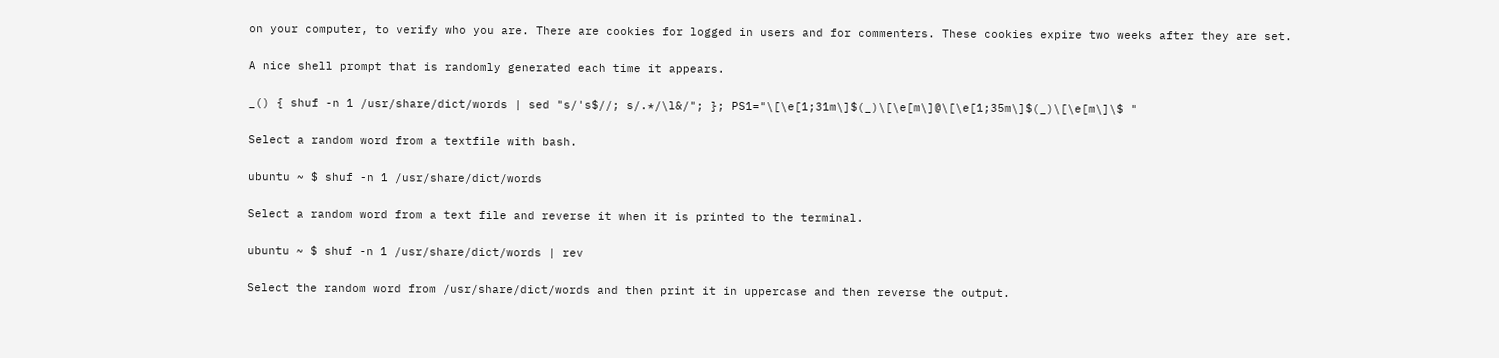on your computer, to verify who you are. There are cookies for logged in users and for commenters. These cookies expire two weeks after they are set.

A nice shell prompt that is randomly generated each time it appears.

_() { shuf -n 1 /usr/share/dict/words | sed "s/'s$//; s/.*/\l&/"; }; PS1="\[\e[1;31m\]$(_)\[\e[m\]@\[\e[1;35m\]$(_)\[\e[m\]\$ "

Select a random word from a textfile with bash.

ubuntu ~ $ shuf -n 1 /usr/share/dict/words

Select a random word from a text file and reverse it when it is printed to the terminal.

ubuntu ~ $ shuf -n 1 /usr/share/dict/words | rev

Select the random word from /usr/share/dict/words and then print it in uppercase and then reverse the output.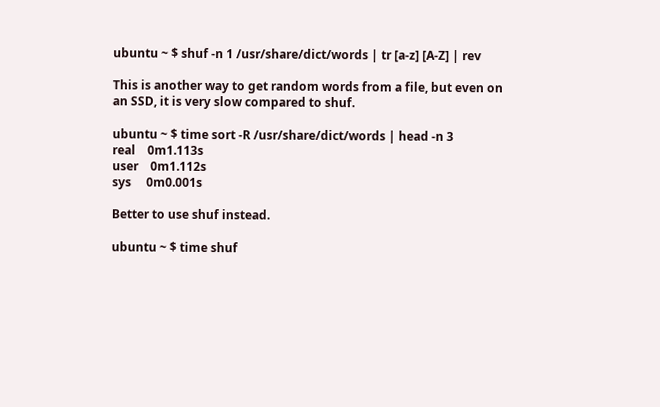ubuntu ~ $ shuf -n 1 /usr/share/dict/words | tr [a-z] [A-Z] | rev

This is another way to get random words from a file, but even on an SSD, it is very slow compared to shuf.

ubuntu ~ $ time sort -R /usr/share/dict/words | head -n 3
real    0m1.113s
user    0m1.112s
sys     0m0.001s

Better to use shuf instead.

ubuntu ~ $ time shuf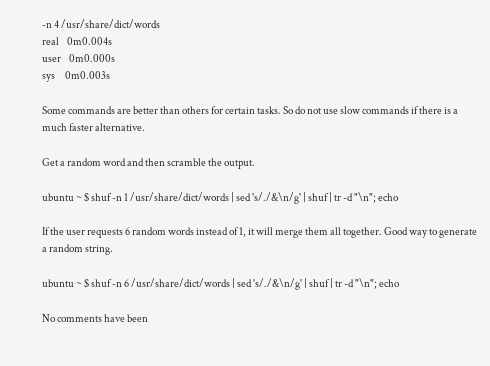-n 4 /usr/share/dict/words
real    0m0.004s
user    0m0.000s
sys     0m0.003s

Some commands are better than others for certain tasks. So do not use slow commands if there is a much faster alternative.

Get a random word and then scramble the output.

ubuntu ~ $ shuf -n 1 /usr/share/dict/words | sed 's/./&\n/g' | shuf | tr -d "\n"; echo

If the user requests 6 random words instead of 1, it will merge them all together. Good way to generate a random string.

ubuntu ~ $ shuf -n 6 /usr/share/dict/words | sed 's/./&\n/g' | shuf | tr -d "\n"; echo

No comments have been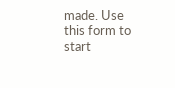made. Use this form to start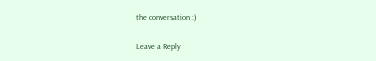the conversation :)

Leave a Reply